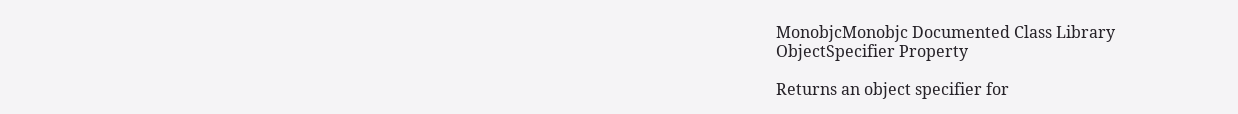MonobjcMonobjc Documented Class Library
ObjectSpecifier Property

Returns an object specifier for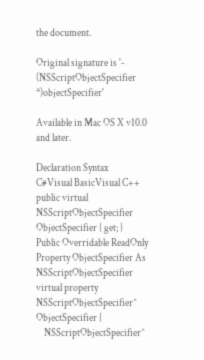the document.

Original signature is '- (NSScriptObjectSpecifier *)objectSpecifier'

Available in Mac OS X v10.0 and later.

Declaration Syntax
C#Visual BasicVisual C++
public virtual NSScriptObjectSpecifier ObjectSpecifier { get; }
Public Overridable ReadOnly Property ObjectSpecifier As NSScriptObjectSpecifier
virtual property NSScriptObjectSpecifier^ ObjectSpecifier {
    NSScriptObjectSpecifier^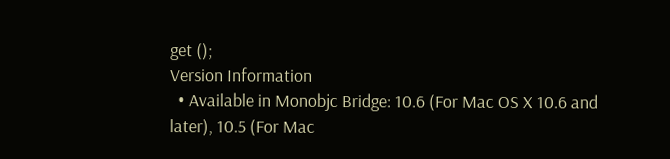get ();
Version Information
  • Available in Monobjc Bridge: 10.6 (For Mac OS X 10.6 and later), 10.5 (For Mac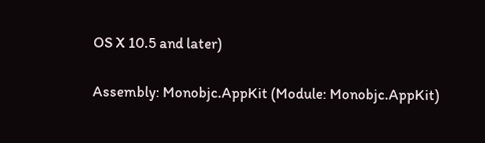OS X 10.5 and later)

Assembly: Monobjc.AppKit (Module: Monobjc.AppKit)